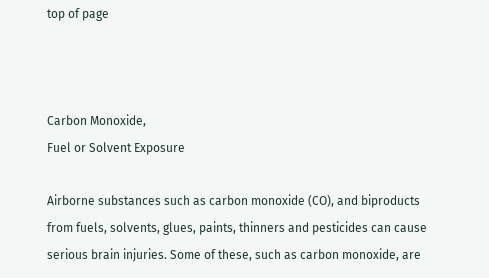top of page



Carbon Monoxide,
Fuel or Solvent Exposure

Airborne substances such as carbon monoxide (CO), and biproducts from fuels, solvents, glues, paints, thinners and pesticides can cause serious brain injuries. Some of these, such as carbon monoxide, are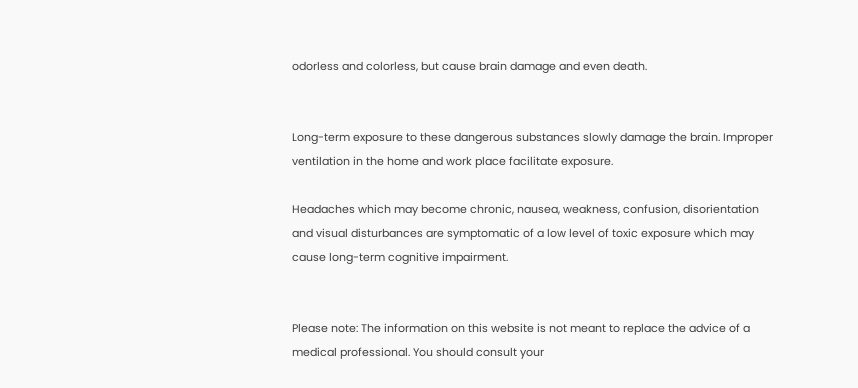odorless and colorless, but cause brain damage and even death.


Long-term exposure to these dangerous substances slowly damage the brain. Improper ventilation in the home and work place facilitate exposure.

Headaches which may become chronic, nausea, weakness, confusion, disorientation and visual disturbances are symptomatic of a low level of toxic exposure which may cause long-term cognitive impairment.


Please note: The information on this website is not meant to replace the advice of a medical professional. You should consult your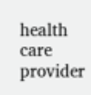health care provider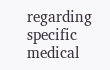regarding specific medical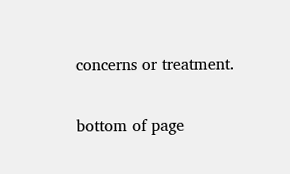concerns or treatment.

bottom of page